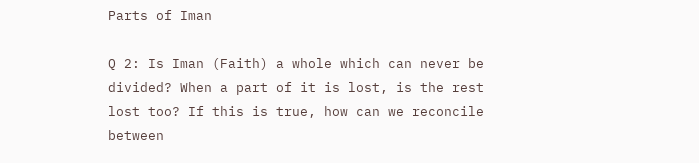Parts of Iman

Q 2: Is Iman (Faith) a whole which can never be divided? When a part of it is lost, is the rest lost too? If this is true, how can we reconcile between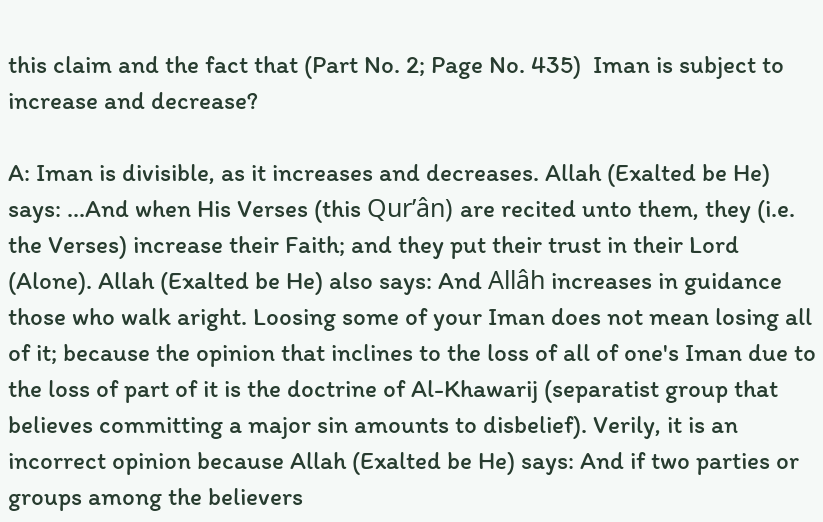this claim and the fact that (Part No. 2; Page No. 435)  Iman is subject to increase and decrease?

A: Iman is divisible, as it increases and decreases. Allah (Exalted be He) says: ...And when His Verses (this Qur’ân) are recited unto them, they (i.e. the Verses) increase their Faith; and they put their trust in their Lord (Alone). Allah (Exalted be He) also says: And Allâh increases in guidance those who walk aright. Loosing some of your Iman does not mean losing all of it; because the opinion that inclines to the loss of all of one's Iman due to the loss of part of it is the doctrine of Al-Khawarij (separatist group that believes committing a major sin amounts to disbelief). Verily, it is an incorrect opinion because Allah (Exalted be He) says: And if two parties or groups among the believers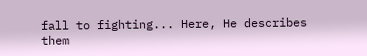fall to fighting... Here, He describes them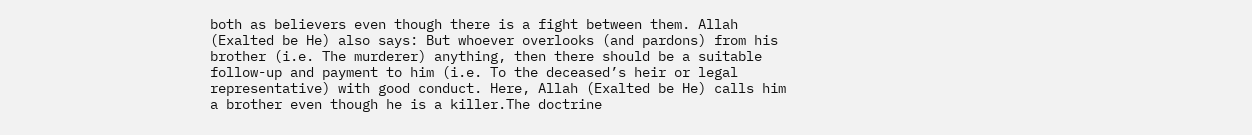both as believers even though there is a fight between them. Allah (Exalted be He) also says: But whoever overlooks (and pardons) from his brother (i.e. The murderer) anything, then there should be a suitable follow-up and payment to him (i.e. To the deceased’s heir or legal representative) with good conduct. Here, Allah (Exalted be He) calls him a brother even though he is a killer.The doctrine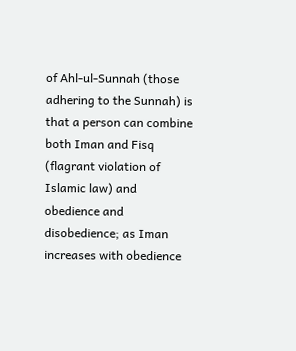of Ahl-ul-Sunnah (those adhering to the Sunnah) is that a person can combine both Iman and Fisq (flagrant violation of Islamic law) and obedience and disobedience; as Iman increases with obedience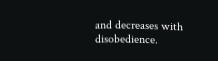and decreases with disobedience.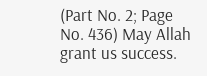(Part No. 2; Page No. 436) May Allah grant us success.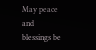May peace and blessings be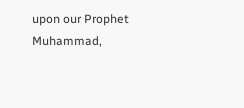upon our Prophet Muhammad,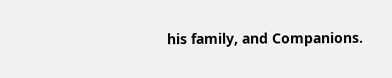his family, and Companions.